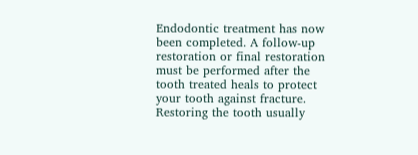Endodontic treatment has now been completed. A follow-up restoration or final restoration must be performed after the tooth treated heals to protect your tooth against fracture. Restoring the tooth usually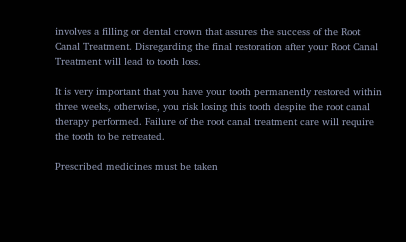involves a filling or dental crown that assures the success of the Root Canal Treatment. Disregarding the final restoration after your Root Canal Treatment will lead to tooth loss.

It is very important that you have your tooth permanently restored within three weeks, otherwise, you risk losing this tooth despite the root canal therapy performed. Failure of the root canal treatment care will require the tooth to be retreated.

Prescribed medicines must be taken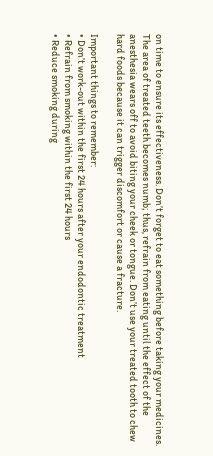on time to ensure its effectiveness. Don’t forget to eat something before taking your medicines.
The area of treated teeth becomes numb; thus, refrain from eating until the effect of the anesthesia wears off to avoid biting your cheek or tongue. Don’t use your treated tooth to chew hard foods because it can trigger discomfort or cause a fracture.

Important things to remember:
• Don’t work-out within the first 24 hours after your endodontic treatment
• Refrain from smoking within the first 24 hours
• Reduce smoking during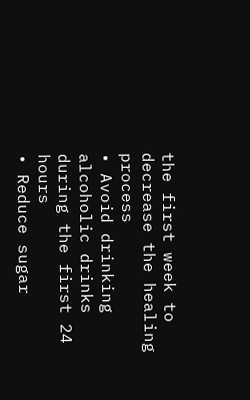the first week to decrease the healing process
• Avoid drinking alcoholic drinks during the first 24 hours
• Reduce sugar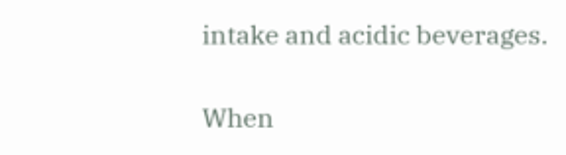intake and acidic beverages.

When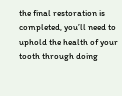the final restoration is completed, you’ll need to uphold the health of your tooth through doing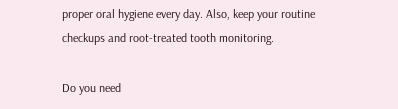proper oral hygiene every day. Also, keep your routine checkups and root-treated tooth monitoring.

Do you need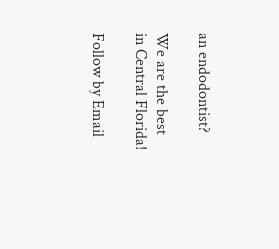an endodontist?

We are the best in Central Florida!

Follow by Email